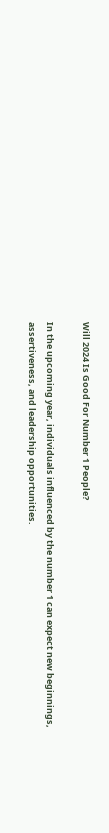Will 2024 Is Good For Number 1 People?

In the upcoming year, individuals influenced by the number 1 can expect new beginnings, assertiveness, and leadership opportunities.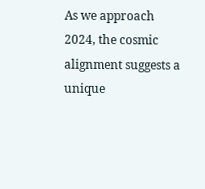As we approach 2024, the cosmic alignment suggests a unique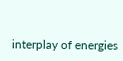interplay of energies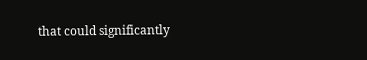that could significantly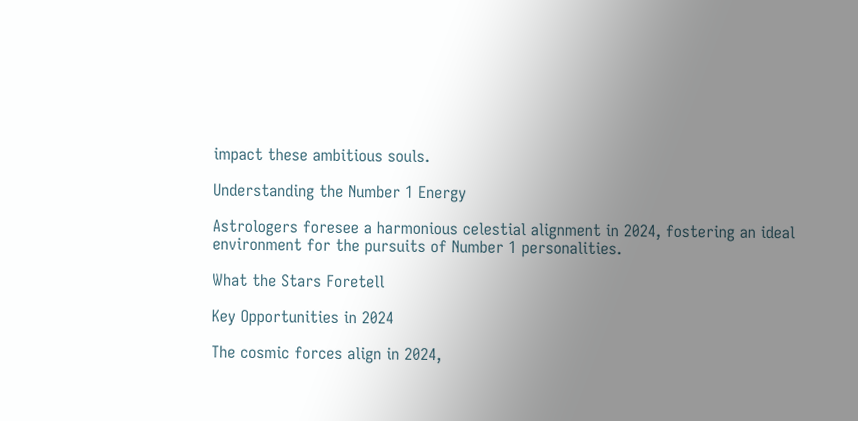impact these ambitious souls.

Understanding the Number 1 Energy

Astrologers foresee a harmonious celestial alignment in 2024, fostering an ideal environment for the pursuits of Number 1 personalities.

What the Stars Foretell

Key Opportunities in 2024

The cosmic forces align in 2024,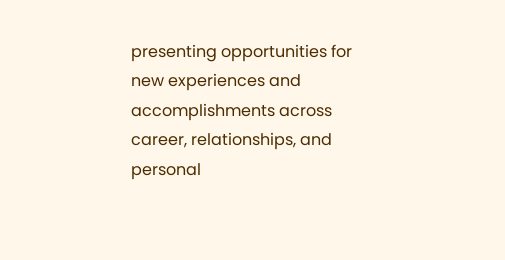presenting opportunities for new experiences and accomplishments across career, relationships, and personal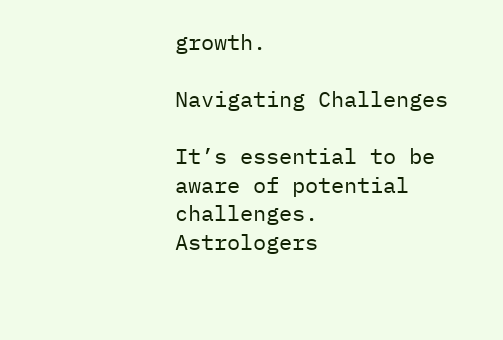growth.

Navigating Challenges

It’s essential to be aware of potential challenges. Astrologers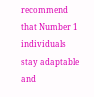recommend that Number 1 individuals stay adaptable and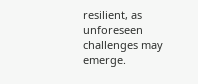resilient, as unforeseen challenges may emerge.